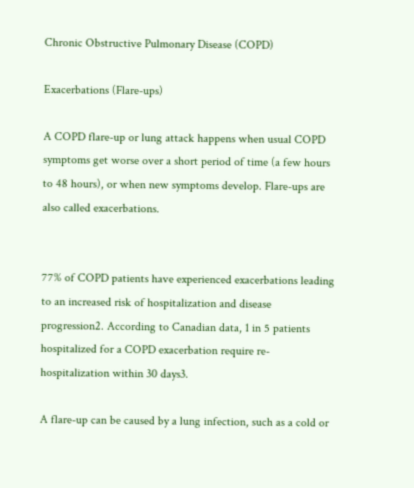Chronic Obstructive Pulmonary Disease (COPD)

Exacerbations (Flare-ups)

A COPD flare-up or lung attack happens when usual COPD symptoms get worse over a short period of time (a few hours to 48 hours), or when new symptoms develop. Flare-ups are also called exacerbations.


77% of COPD patients have experienced exacerbations leading to an increased risk of hospitalization and disease progression2. According to Canadian data, 1 in 5 patients hospitalized for a COPD exacerbation require re-hospitalization within 30 days3.

A flare-up can be caused by a lung infection, such as a cold or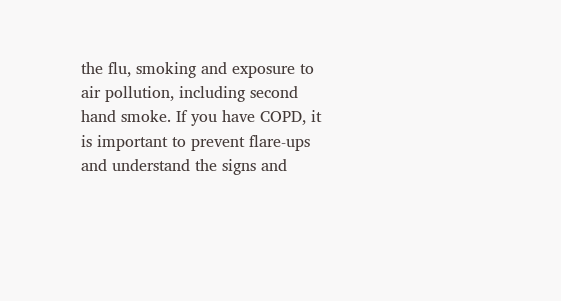the flu, smoking and exposure to air pollution, including second hand smoke. If you have COPD, it is important to prevent flare-ups and understand the signs and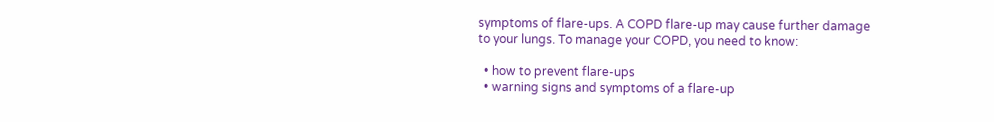symptoms of flare-ups. A COPD flare-up may cause further damage to your lungs. To manage your COPD, you need to know:

  • how to prevent flare-ups
  • warning signs and symptoms of a flare-up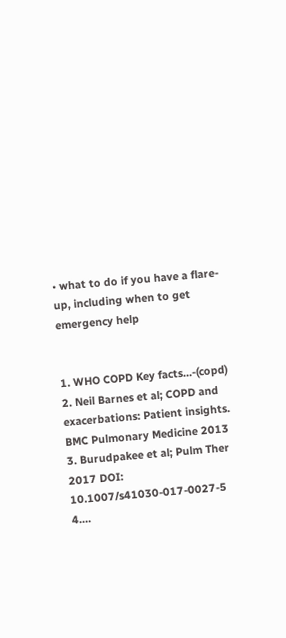• what to do if you have a flare-up, including when to get emergency help


1. WHO COPD Key facts…-(copd)
2. Neil Barnes et al; COPD and exacerbations: Patient insights. BMC Pulmonary Medicine 2013
3. Burudpakee et al; Pulm Ther 2017 DOI: 10.1007/s41030-017-0027-5
4.…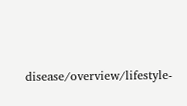disease/overview/lifestyle-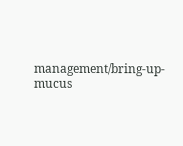management/bring-up-mucus